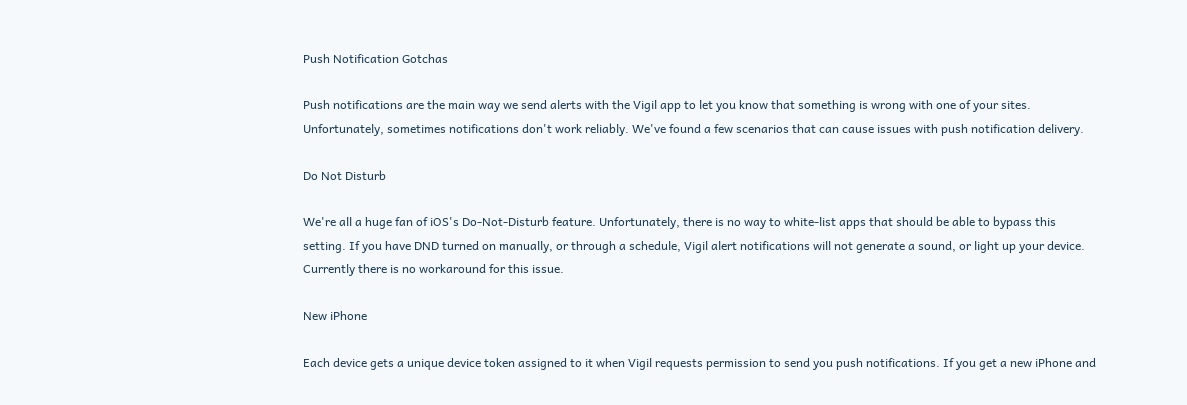Push Notification Gotchas

Push notifications are the main way we send alerts with the Vigil app to let you know that something is wrong with one of your sites. Unfortunately, sometimes notifications don't work reliably. We've found a few scenarios that can cause issues with push notification delivery.

Do Not Disturb

We're all a huge fan of iOS's Do-Not-Disturb feature. Unfortunately, there is no way to white-list apps that should be able to bypass this setting. If you have DND turned on manually, or through a schedule, Vigil alert notifications will not generate a sound, or light up your device. Currently there is no workaround for this issue.

New iPhone

Each device gets a unique device token assigned to it when Vigil requests permission to send you push notifications. If you get a new iPhone and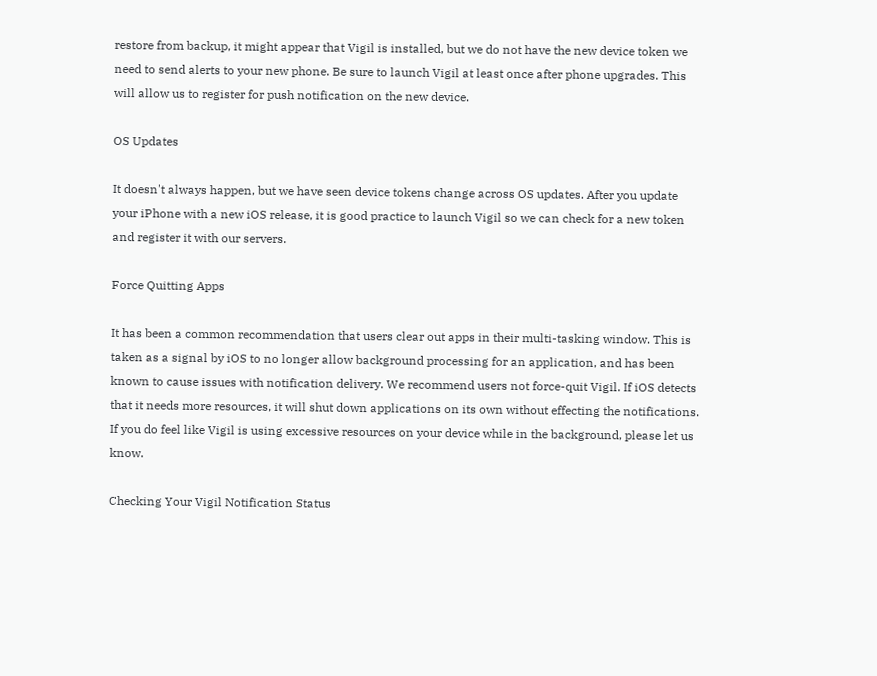restore from backup, it might appear that Vigil is installed, but we do not have the new device token we need to send alerts to your new phone. Be sure to launch Vigil at least once after phone upgrades. This will allow us to register for push notification on the new device.

OS Updates

It doesn't always happen, but we have seen device tokens change across OS updates. After you update your iPhone with a new iOS release, it is good practice to launch Vigil so we can check for a new token and register it with our servers.

Force Quitting Apps

It has been a common recommendation that users clear out apps in their multi-tasking window. This is taken as a signal by iOS to no longer allow background processing for an application, and has been known to cause issues with notification delivery. We recommend users not force-quit Vigil. If iOS detects that it needs more resources, it will shut down applications on its own without effecting the notifications. If you do feel like Vigil is using excessive resources on your device while in the background, please let us know.

Checking Your Vigil Notification Status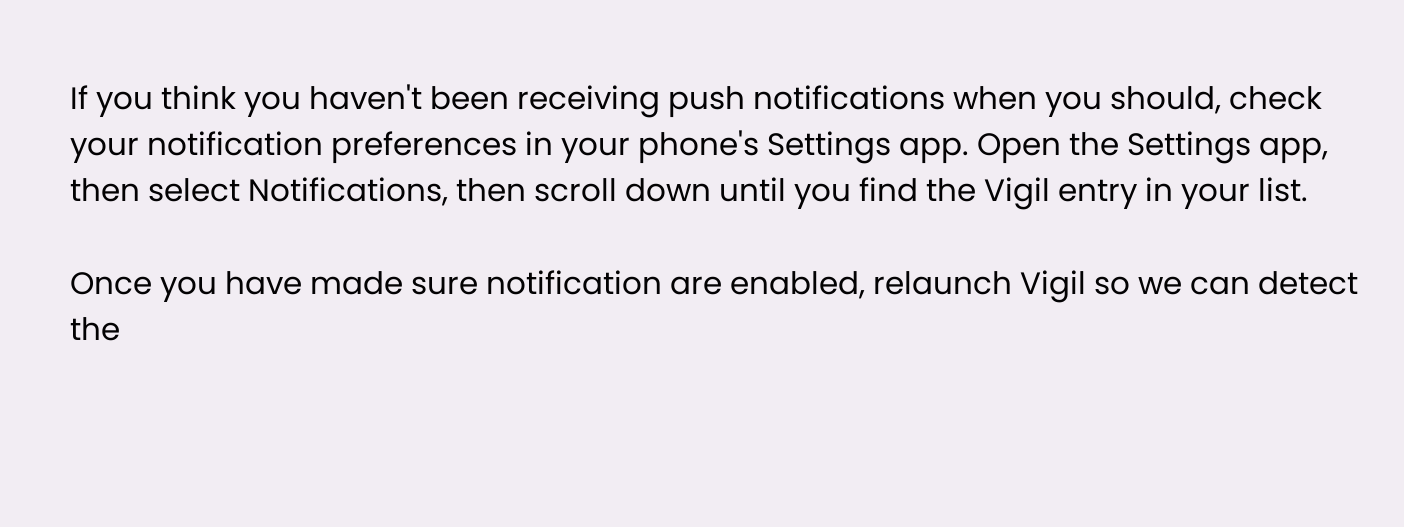If you think you haven't been receiving push notifications when you should, check your notification preferences in your phone's Settings app. Open the Settings app, then select Notifications, then scroll down until you find the Vigil entry in your list.

Once you have made sure notification are enabled, relaunch Vigil so we can detect the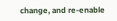change, and re-enable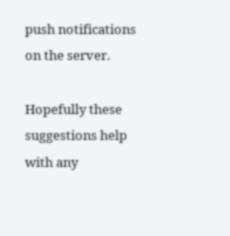push notifications on the server.

Hopefully these suggestions help with any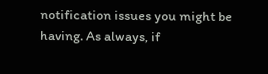notification issues you might be having. As always, if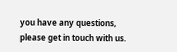you have any questions, please get in touch with us.